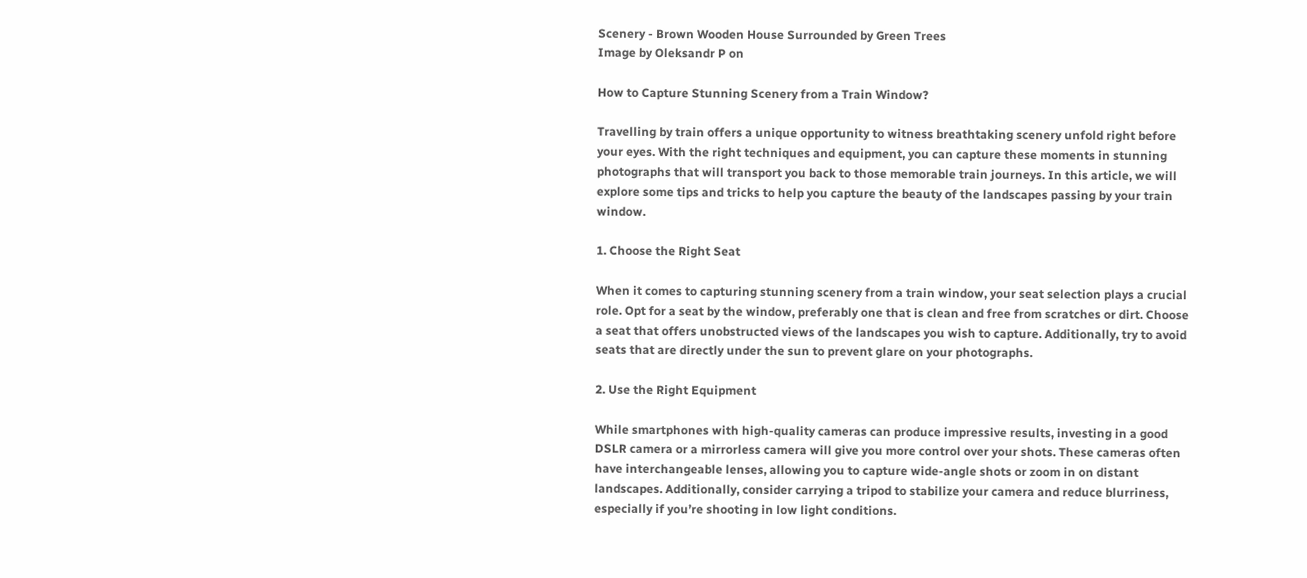Scenery - Brown Wooden House Surrounded by Green Trees
Image by Oleksandr P on

How to Capture Stunning Scenery from a Train Window?

Travelling by train offers a unique opportunity to witness breathtaking scenery unfold right before your eyes. With the right techniques and equipment, you can capture these moments in stunning photographs that will transport you back to those memorable train journeys. In this article, we will explore some tips and tricks to help you capture the beauty of the landscapes passing by your train window.

1. Choose the Right Seat

When it comes to capturing stunning scenery from a train window, your seat selection plays a crucial role. Opt for a seat by the window, preferably one that is clean and free from scratches or dirt. Choose a seat that offers unobstructed views of the landscapes you wish to capture. Additionally, try to avoid seats that are directly under the sun to prevent glare on your photographs.

2. Use the Right Equipment

While smartphones with high-quality cameras can produce impressive results, investing in a good DSLR camera or a mirrorless camera will give you more control over your shots. These cameras often have interchangeable lenses, allowing you to capture wide-angle shots or zoom in on distant landscapes. Additionally, consider carrying a tripod to stabilize your camera and reduce blurriness, especially if you’re shooting in low light conditions.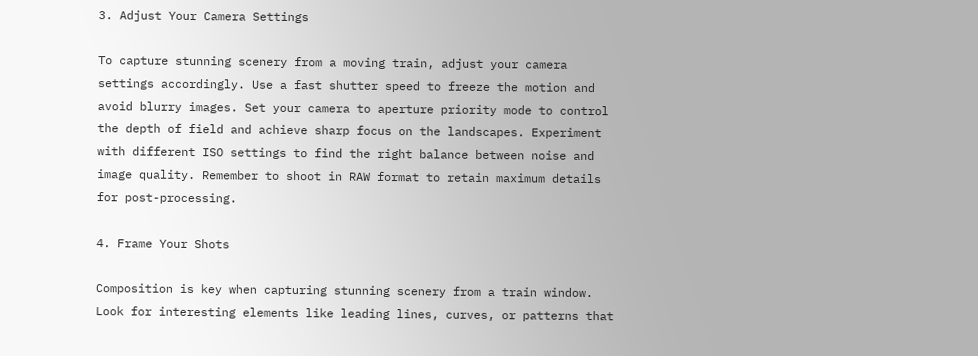3. Adjust Your Camera Settings

To capture stunning scenery from a moving train, adjust your camera settings accordingly. Use a fast shutter speed to freeze the motion and avoid blurry images. Set your camera to aperture priority mode to control the depth of field and achieve sharp focus on the landscapes. Experiment with different ISO settings to find the right balance between noise and image quality. Remember to shoot in RAW format to retain maximum details for post-processing.

4. Frame Your Shots

Composition is key when capturing stunning scenery from a train window. Look for interesting elements like leading lines, curves, or patterns that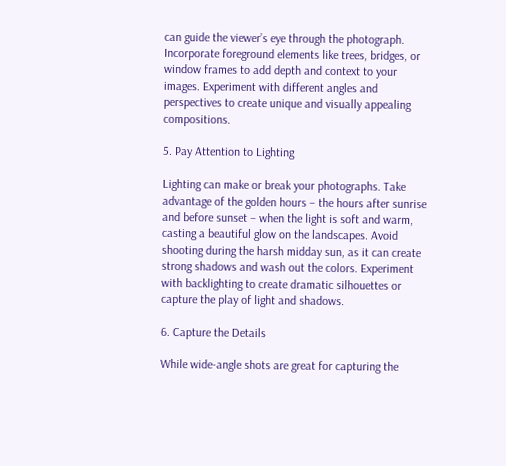can guide the viewer’s eye through the photograph. Incorporate foreground elements like trees, bridges, or window frames to add depth and context to your images. Experiment with different angles and perspectives to create unique and visually appealing compositions.

5. Pay Attention to Lighting

Lighting can make or break your photographs. Take advantage of the golden hours – the hours after sunrise and before sunset – when the light is soft and warm, casting a beautiful glow on the landscapes. Avoid shooting during the harsh midday sun, as it can create strong shadows and wash out the colors. Experiment with backlighting to create dramatic silhouettes or capture the play of light and shadows.

6. Capture the Details

While wide-angle shots are great for capturing the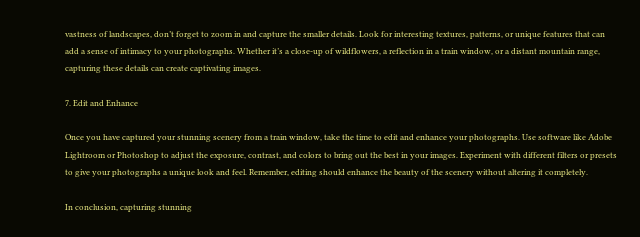vastness of landscapes, don’t forget to zoom in and capture the smaller details. Look for interesting textures, patterns, or unique features that can add a sense of intimacy to your photographs. Whether it’s a close-up of wildflowers, a reflection in a train window, or a distant mountain range, capturing these details can create captivating images.

7. Edit and Enhance

Once you have captured your stunning scenery from a train window, take the time to edit and enhance your photographs. Use software like Adobe Lightroom or Photoshop to adjust the exposure, contrast, and colors to bring out the best in your images. Experiment with different filters or presets to give your photographs a unique look and feel. Remember, editing should enhance the beauty of the scenery without altering it completely.

In conclusion, capturing stunning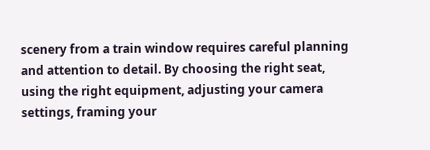scenery from a train window requires careful planning and attention to detail. By choosing the right seat, using the right equipment, adjusting your camera settings, framing your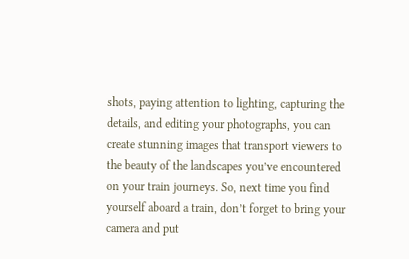shots, paying attention to lighting, capturing the details, and editing your photographs, you can create stunning images that transport viewers to the beauty of the landscapes you’ve encountered on your train journeys. So, next time you find yourself aboard a train, don’t forget to bring your camera and put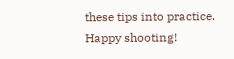these tips into practice. Happy shooting!